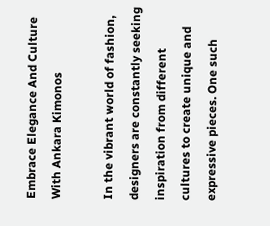Embrace Elegance And Culture With Ankara Kimonos

In the vibrant world of fashion, designers are constantly seeking inspiration from different cultures to create unique and expressive pieces. One such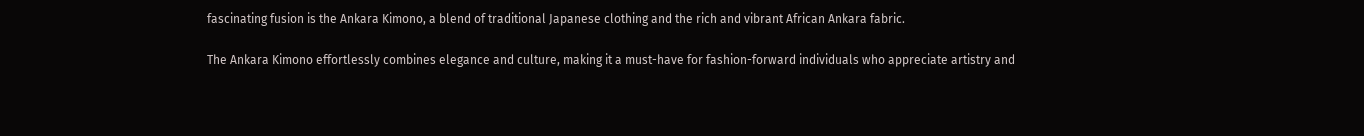fascinating fusion is the Ankara Kimono, a blend of traditional Japanese clothing and the rich and vibrant African Ankara fabric.

The Ankara Kimono effortlessly combines elegance and culture, making it a must-have for fashion-forward individuals who appreciate artistry and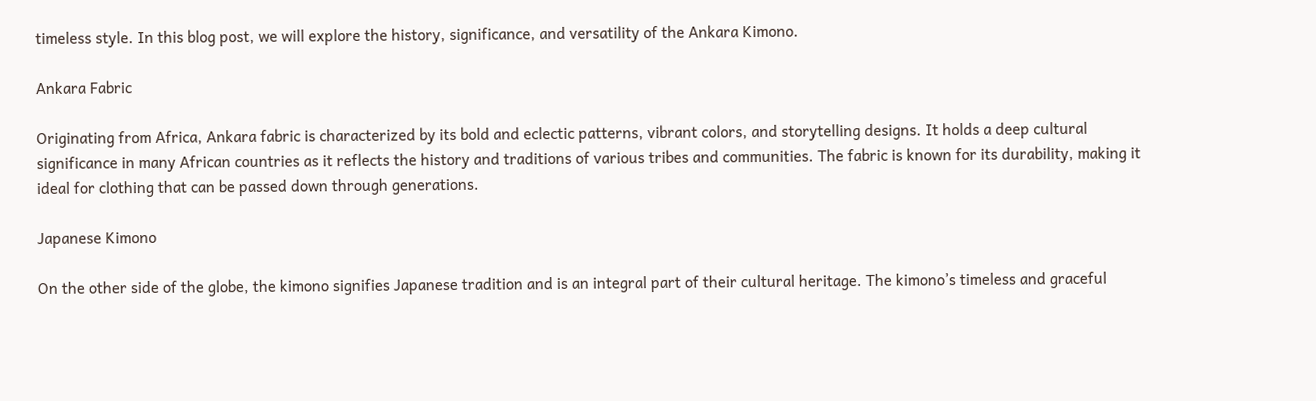timeless style. In this blog post, we will explore the history, significance, and versatility of the Ankara Kimono.

Ankara Fabric

Originating from Africa, Ankara fabric is characterized by its bold and eclectic patterns, vibrant colors, and storytelling designs. It holds a deep cultural significance in many African countries as it reflects the history and traditions of various tribes and communities. The fabric is known for its durability, making it ideal for clothing that can be passed down through generations.

Japanese Kimono

On the other side of the globe, the kimono signifies Japanese tradition and is an integral part of their cultural heritage. The kimono’s timeless and graceful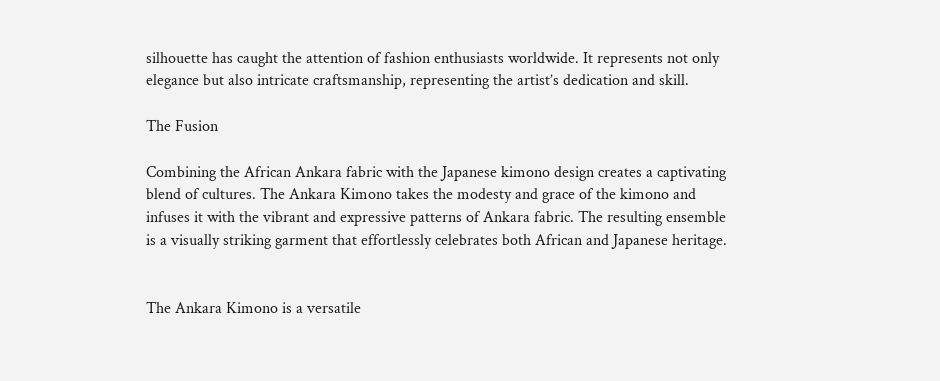silhouette has caught the attention of fashion enthusiasts worldwide. It represents not only elegance but also intricate craftsmanship, representing the artist’s dedication and skill.

The Fusion

Combining the African Ankara fabric with the Japanese kimono design creates a captivating blend of cultures. The Ankara Kimono takes the modesty and grace of the kimono and infuses it with the vibrant and expressive patterns of Ankara fabric. The resulting ensemble is a visually striking garment that effortlessly celebrates both African and Japanese heritage.


The Ankara Kimono is a versatile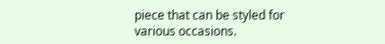piece that can be styled for various occasions.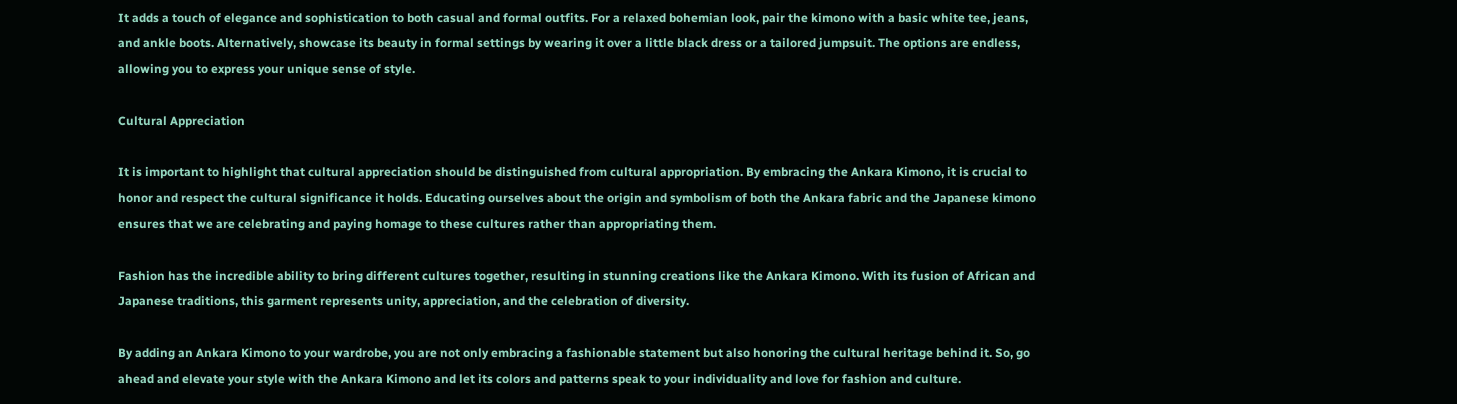It adds a touch of elegance and sophistication to both casual and formal outfits. For a relaxed bohemian look, pair the kimono with a basic white tee, jeans, and ankle boots. Alternatively, showcase its beauty in formal settings by wearing it over a little black dress or a tailored jumpsuit. The options are endless, allowing you to express your unique sense of style.

Cultural Appreciation

It is important to highlight that cultural appreciation should be distinguished from cultural appropriation. By embracing the Ankara Kimono, it is crucial to honor and respect the cultural significance it holds. Educating ourselves about the origin and symbolism of both the Ankara fabric and the Japanese kimono ensures that we are celebrating and paying homage to these cultures rather than appropriating them.

Fashion has the incredible ability to bring different cultures together, resulting in stunning creations like the Ankara Kimono. With its fusion of African and Japanese traditions, this garment represents unity, appreciation, and the celebration of diversity.

By adding an Ankara Kimono to your wardrobe, you are not only embracing a fashionable statement but also honoring the cultural heritage behind it. So, go ahead and elevate your style with the Ankara Kimono and let its colors and patterns speak to your individuality and love for fashion and culture.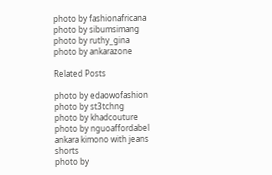photo by fashionafricana
photo by sibumsimang
photo by ruthy_gina
photo by ankarazone

Related Posts

photo by edaowofashion
photo by st3tchng
photo by khadcouture
photo by nguoaffordabel
ankara kimono with jeans shorts
photo by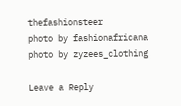thefashionsteer
photo by fashionafricana
photo by zyzees_clothing

Leave a Reply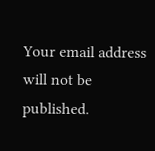Your email address will not be published.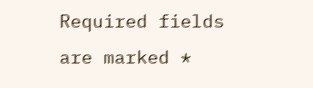Required fields are marked *